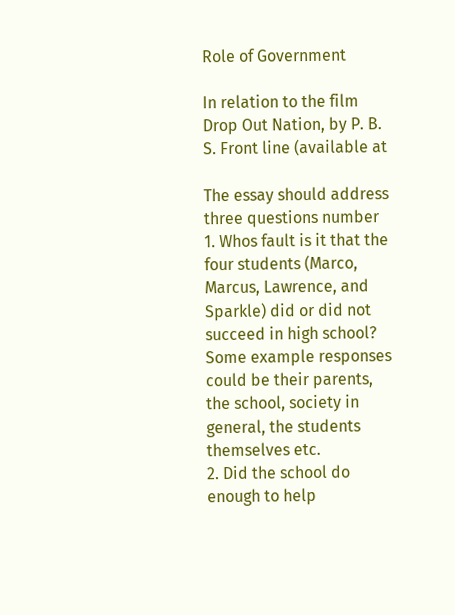Role of Government

In relation to the film Drop Out Nation, by P. B. S. Front line (available at

The essay should address three questions number
1. Whos fault is it that the four students (Marco, Marcus, Lawrence, and Sparkle) did or did not succeed in high school? Some example responses could be their parents, the school, society in general, the students themselves etc.
2. Did the school do enough to help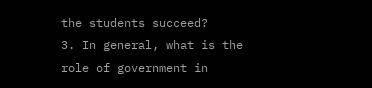the students succeed?
3. In general, what is the role of government in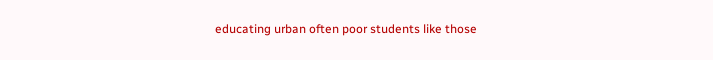educating urban often poor students like those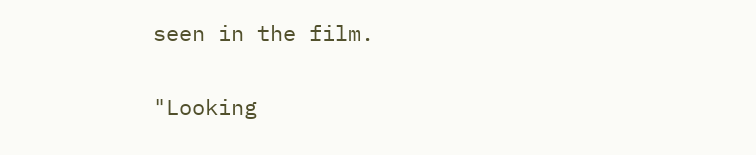seen in the film.

"Looking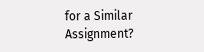for a Similar Assignment?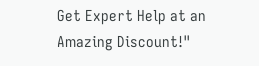Get Expert Help at an Amazing Discount!"